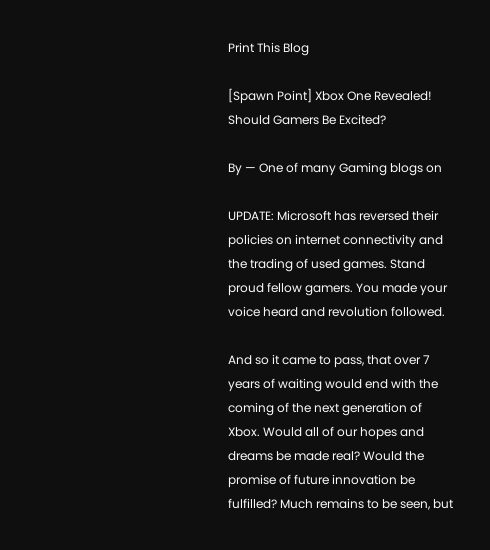Print This Blog

[Spawn Point] Xbox One Revealed! Should Gamers Be Excited?

By — One of many Gaming blogs on

UPDATE: Microsoft has reversed their policies on internet connectivity and the trading of used games. Stand proud fellow gamers. You made your voice heard and revolution followed.

And so it came to pass, that over 7 years of waiting would end with the coming of the next generation of Xbox. Would all of our hopes and dreams be made real? Would the promise of future innovation be fulfilled? Much remains to be seen, but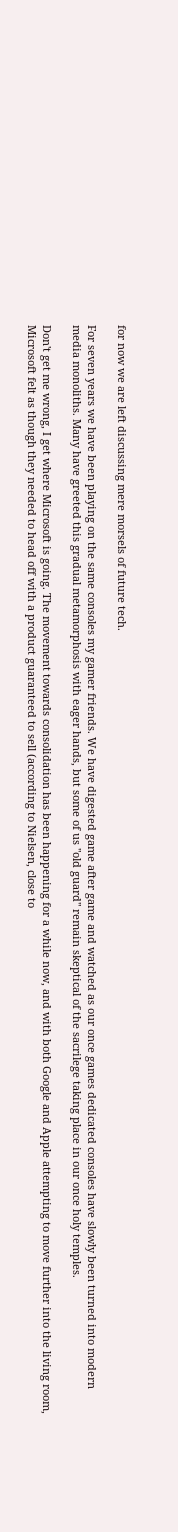for now we are left discussing mere morsels of future tech.

For seven years we have been playing on the same consoles my gamer friends. We have digested game after game and watched as our once games dedicated consoles have slowly been turned into modern media monoliths. Many have greeted this gradual metamorphosis with eager hands, but some of us "old guard" remain skeptical of the sacrilege taking place in our once holy temples.

Don't get me wrong, I get where Microsoft is going. The movement towards consolidation has been happening for a while now, and with both Google and Apple attempting to move further into the living room, Microsoft felt as though they needed to head off with a product guaranteed to sell (according to Nielsen, close to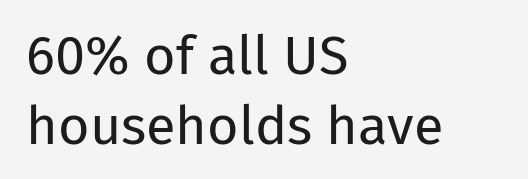60% of all US households have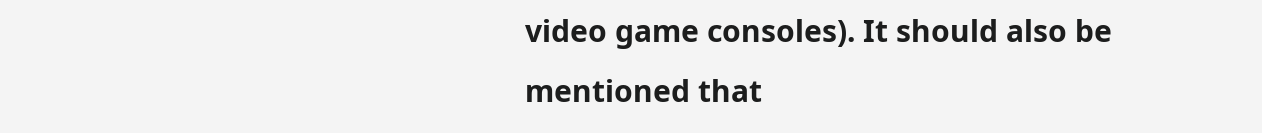video game consoles). It should also be mentioned that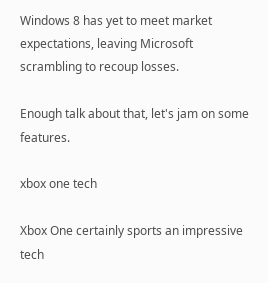Windows 8 has yet to meet market expectations, leaving Microsoft scrambling to recoup losses.

Enough talk about that, let's jam on some features.

xbox one tech

Xbox One certainly sports an impressive tech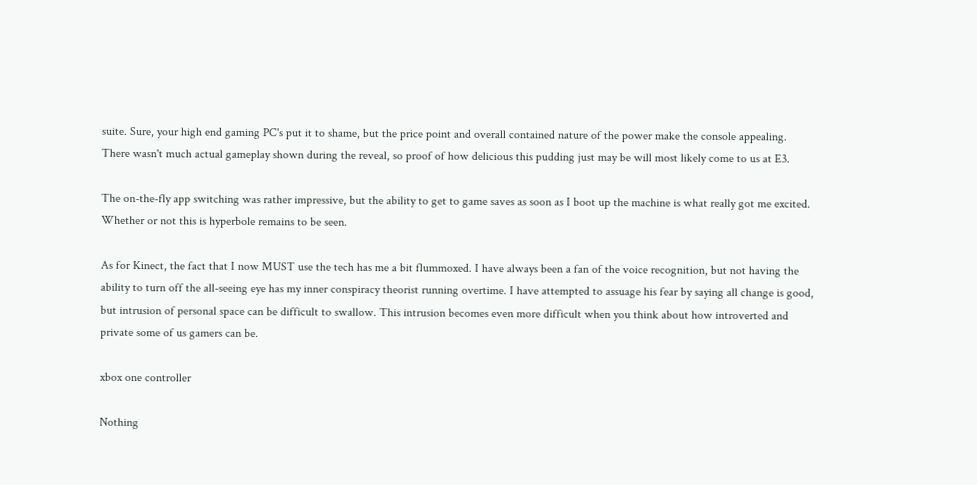suite. Sure, your high end gaming PC's put it to shame, but the price point and overall contained nature of the power make the console appealing. There wasn't much actual gameplay shown during the reveal, so proof of how delicious this pudding just may be will most likely come to us at E3.

The on-the-fly app switching was rather impressive, but the ability to get to game saves as soon as I boot up the machine is what really got me excited. Whether or not this is hyperbole remains to be seen.

As for Kinect, the fact that I now MUST use the tech has me a bit flummoxed. I have always been a fan of the voice recognition, but not having the ability to turn off the all-seeing eye has my inner conspiracy theorist running overtime. I have attempted to assuage his fear by saying all change is good, but intrusion of personal space can be difficult to swallow. This intrusion becomes even more difficult when you think about how introverted and private some of us gamers can be.

xbox one controller

Nothing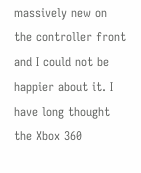massively new on the controller front and I could not be happier about it. I have long thought the Xbox 360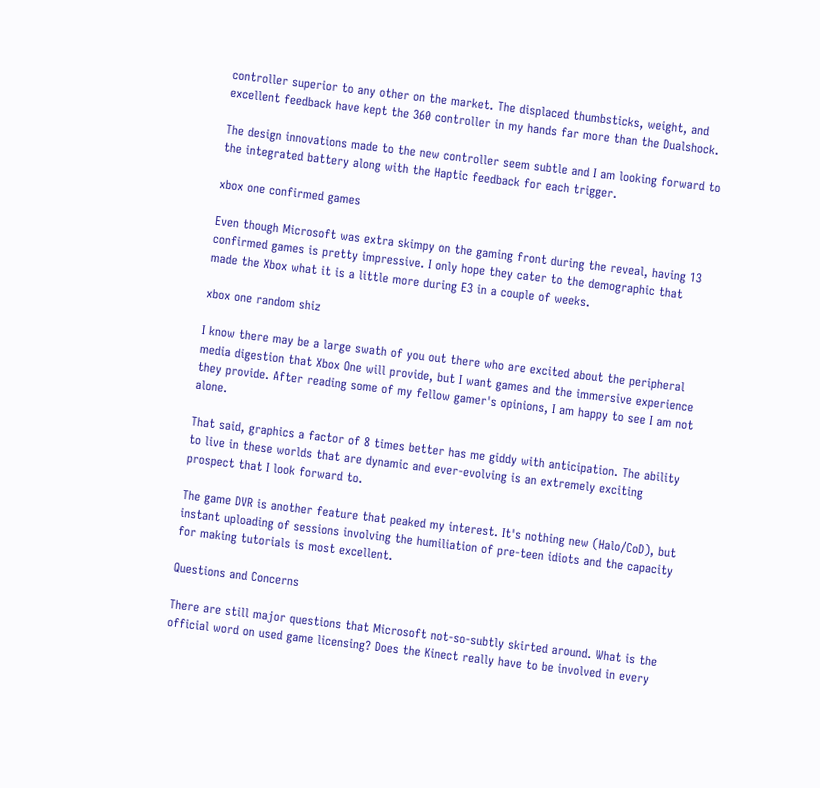controller superior to any other on the market. The displaced thumbsticks, weight, and excellent feedback have kept the 360 controller in my hands far more than the Dualshock.

The design innovations made to the new controller seem subtle and I am looking forward to the integrated battery along with the Haptic feedback for each trigger.

xbox one confirmed games

Even though Microsoft was extra skimpy on the gaming front during the reveal, having 13 confirmed games is pretty impressive. I only hope they cater to the demographic that made the Xbox what it is a little more during E3 in a couple of weeks.

xbox one random shiz

I know there may be a large swath of you out there who are excited about the peripheral media digestion that Xbox One will provide, but I want games and the immersive experience they provide. After reading some of my fellow gamer's opinions, I am happy to see I am not alone.

That said, graphics a factor of 8 times better has me giddy with anticipation. The ability to live in these worlds that are dynamic and ever-evolving is an extremely exciting prospect that I look forward to.

The game DVR is another feature that peaked my interest. It's nothing new (Halo/CoD), but instant uploading of sessions involving the humiliation of pre-teen idiots and the capacity for making tutorials is most excellent.

Questions and Concerns

There are still major questions that Microsoft not-so-subtly skirted around. What is the official word on used game licensing? Does the Kinect really have to be involved in every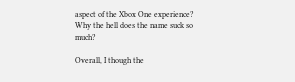aspect of the Xbox One experience? Why the hell does the name suck so much?

Overall, I though the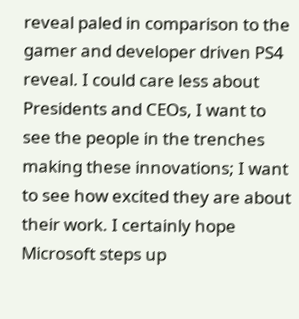reveal paled in comparison to the gamer and developer driven PS4 reveal. I could care less about Presidents and CEOs, I want to see the people in the trenches making these innovations; I want to see how excited they are about their work. I certainly hope Microsoft steps up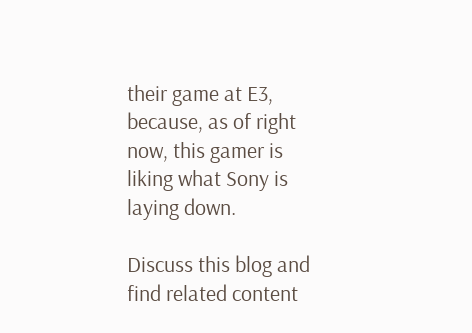their game at E3, because, as of right now, this gamer is liking what Sony is laying down.

Discuss this blog and find related content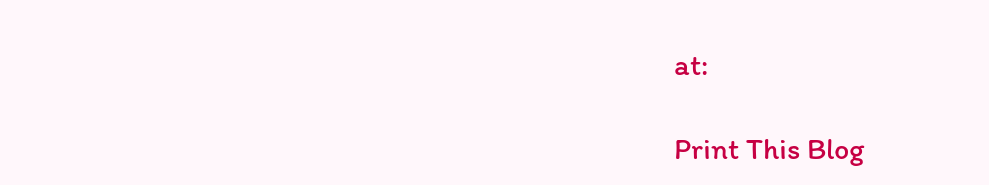at:

Print This Blog